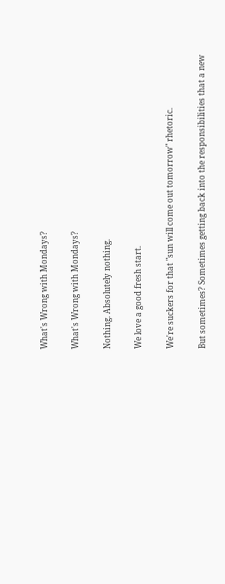What's Wrong with Mondays?

What's Wrong with Mondays?

Nothing. Absolutely nothing.

We love a good fresh start.

We're suckers for that "sun will come out tomorrow" rhetoric.

But sometimes? Sometimes getting back into the responsibilities that a new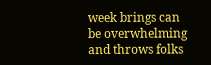week brings can be overwhelming and throws folks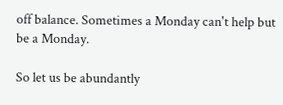off balance. Sometimes a Monday can't help but be a Monday.

So let us be abundantly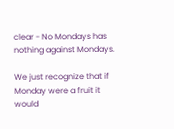clear - No Mondays has nothing against Mondays.

We just recognize that if Monday were a fruit it would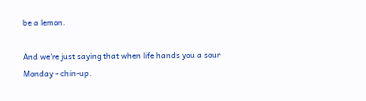be a lemon.

And we're just saying that when life hands you a sour Monday - chin-up.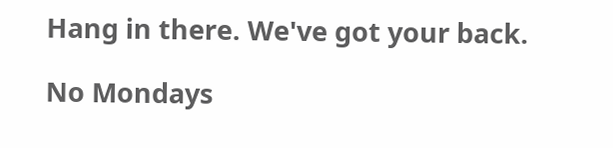Hang in there. We've got your back.

No Mondays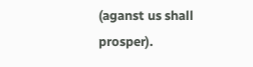(aganst us shall prosper).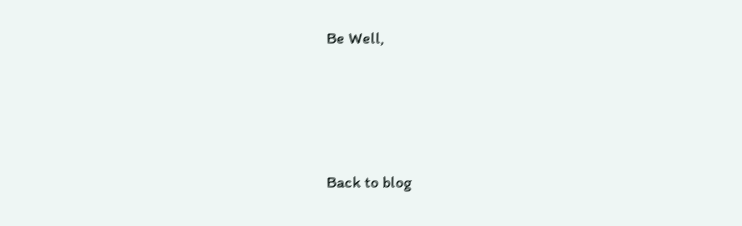Be Well,




Back to blog